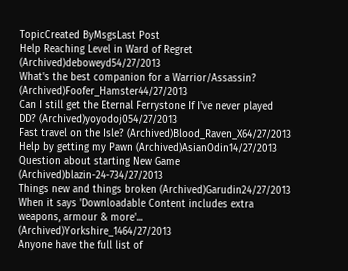TopicCreated ByMsgsLast Post
Help Reaching Level in Ward of Regret (Archived)deboweyd54/27/2013
What's the best companion for a Warrior/Assassin? (Archived)Foofer_Hamster44/27/2013
Can I still get the Eternal Ferrystone If I've never played DD? (Archived)yoyodoj054/27/2013
Fast travel on the Isle? (Archived)Blood_Raven_X64/27/2013
Help by getting my Pawn (Archived)AsianOdin14/27/2013
Question about starting New Game (Archived)blazin-24-734/27/2013
Things new and things broken (Archived)Garudin24/27/2013
When it says 'Downloadable Content includes extra weapons, armour & more'... (Archived)Yorkshire_1464/27/2013
Anyone have the full list of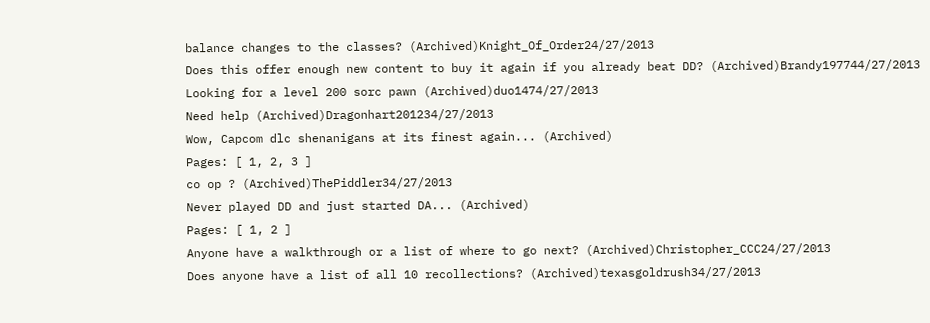balance changes to the classes? (Archived)Knight_Of_Order24/27/2013
Does this offer enough new content to buy it again if you already beat DD? (Archived)Brandy197744/27/2013
Looking for a level 200 sorc pawn (Archived)duo1474/27/2013
Need help (Archived)Dragonhart201234/27/2013
Wow, Capcom dlc shenanigans at its finest again... (Archived)
Pages: [ 1, 2, 3 ]
co op ? (Archived)ThePiddler34/27/2013
Never played DD and just started DA... (Archived)
Pages: [ 1, 2 ]
Anyone have a walkthrough or a list of where to go next? (Archived)Christopher_CCC24/27/2013
Does anyone have a list of all 10 recollections? (Archived)texasgoldrush34/27/2013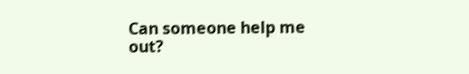Can someone help me out?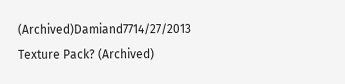(Archived)Damiand7714/27/2013
Texture Pack? (Archived)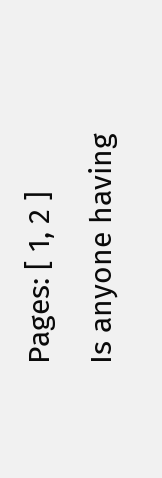Pages: [ 1, 2 ]
Is anyone having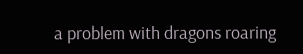a problem with dragons roaring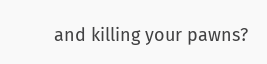and killing your pawns?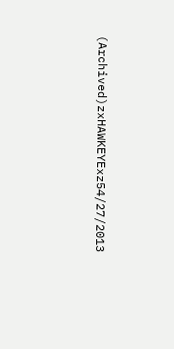(Archived)zxHAWKEYExz54/27/2013